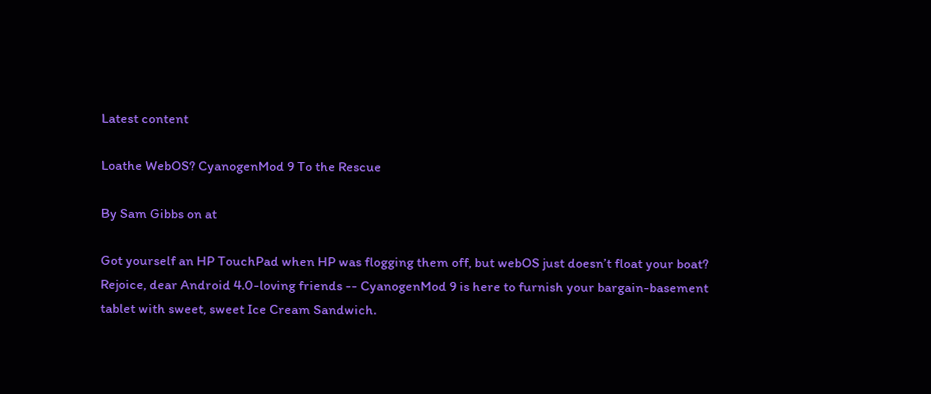Latest content

Loathe WebOS? CyanogenMod 9 To the Rescue

By Sam Gibbs on at

Got yourself an HP TouchPad when HP was flogging them off, but webOS just doesn’t float your boat? Rejoice, dear Android 4.0-loving friends -- CyanogenMod 9 is here to furnish your bargain-basement tablet with sweet, sweet Ice Cream Sandwich.